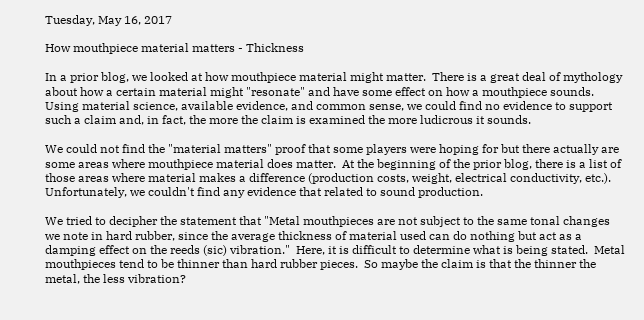Tuesday, May 16, 2017

How mouthpiece material matters - Thickness

In a prior blog, we looked at how mouthpiece material might matter.  There is a great deal of mythology about how a certain material might "resonate" and have some effect on how a mouthpiece sounds.  Using material science, available evidence, and common sense, we could find no evidence to support such a claim and, in fact, the more the claim is examined the more ludicrous it sounds.

We could not find the "material matters" proof that some players were hoping for but there actually are some areas where mouthpiece material does matter.  At the beginning of the prior blog, there is a list of those areas where material makes a difference (production costs, weight, electrical conductivity, etc.).  Unfortunately, we couldn't find any evidence that related to sound production.

We tried to decipher the statement that "Metal mouthpieces are not subject to the same tonal changes we note in hard rubber, since the average thickness of material used can do nothing but act as a damping effect on the reeds (sic) vibration."  Here, it is difficult to determine what is being stated.  Metal mouthpieces tend to be thinner than hard rubber pieces.  So maybe the claim is that the thinner the metal, the less vibration?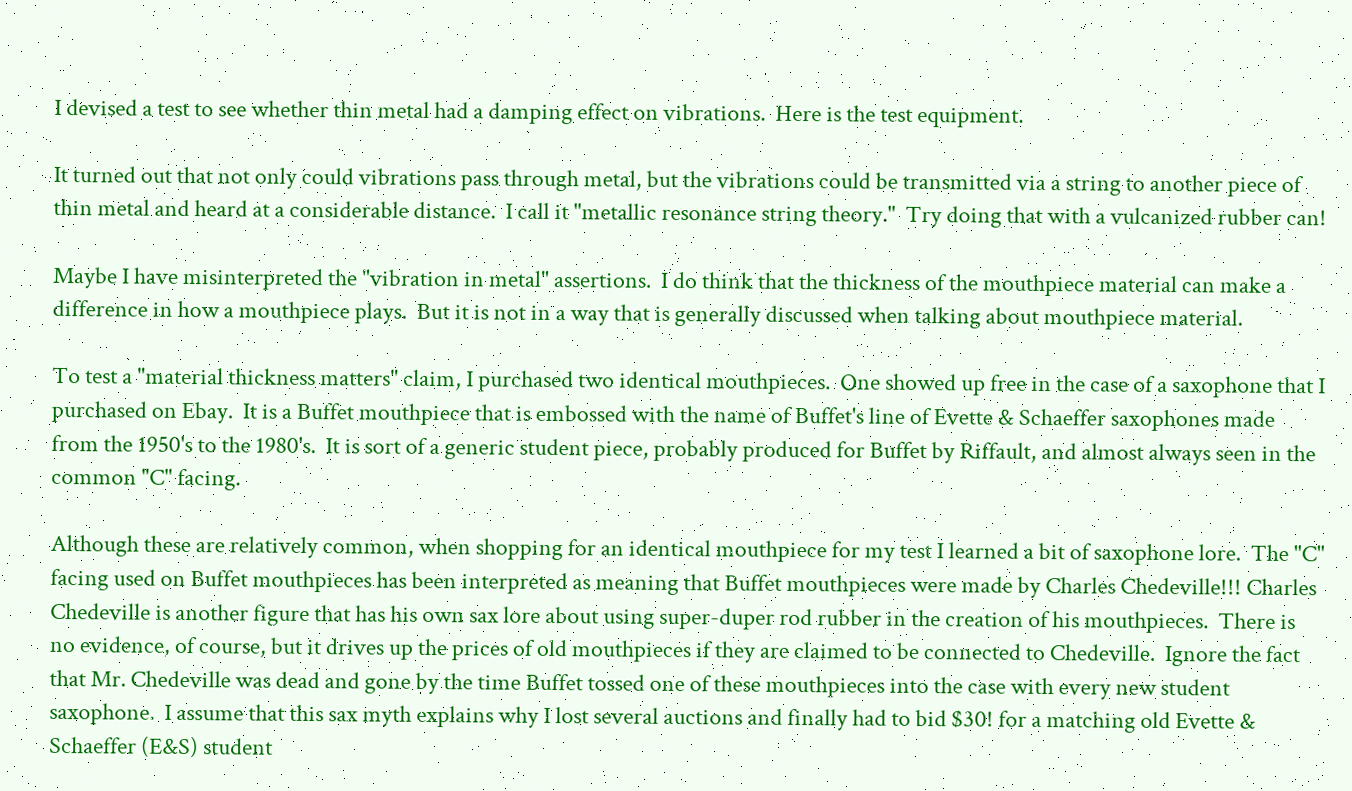I devised a test to see whether thin metal had a damping effect on vibrations.  Here is the test equipment.

It turned out that not only could vibrations pass through metal, but the vibrations could be transmitted via a string to another piece of thin metal and heard at a considerable distance.  I call it "metallic resonance string theory."  Try doing that with a vulcanized rubber can!

Maybe I have misinterpreted the "vibration in metal" assertions.  I do think that the thickness of the mouthpiece material can make a difference in how a mouthpiece plays.  But it is not in a way that is generally discussed when talking about mouthpiece material.

To test a "material thickness matters" claim, I purchased two identical mouthpieces.  One showed up free in the case of a saxophone that I purchased on Ebay.  It is a Buffet mouthpiece that is embossed with the name of Buffet's line of Evette & Schaeffer saxophones made from the 1950's to the 1980's.  It is sort of a generic student piece, probably produced for Buffet by Riffault, and almost always seen in the common "C" facing.

Although these are relatively common, when shopping for an identical mouthpiece for my test I learned a bit of saxophone lore.  The "C" facing used on Buffet mouthpieces has been interpreted as meaning that Buffet mouthpieces were made by Charles Chedeville!!! Charles Chedeville is another figure that has his own sax lore about using super-duper rod rubber in the creation of his mouthpieces.  There is no evidence, of course, but it drives up the prices of old mouthpieces if they are claimed to be connected to Chedeville.  Ignore the fact that Mr. Chedeville was dead and gone by the time Buffet tossed one of these mouthpieces into the case with every new student saxophone.  I assume that this sax myth explains why I lost several auctions and finally had to bid $30! for a matching old Evette & Schaeffer (E&S) student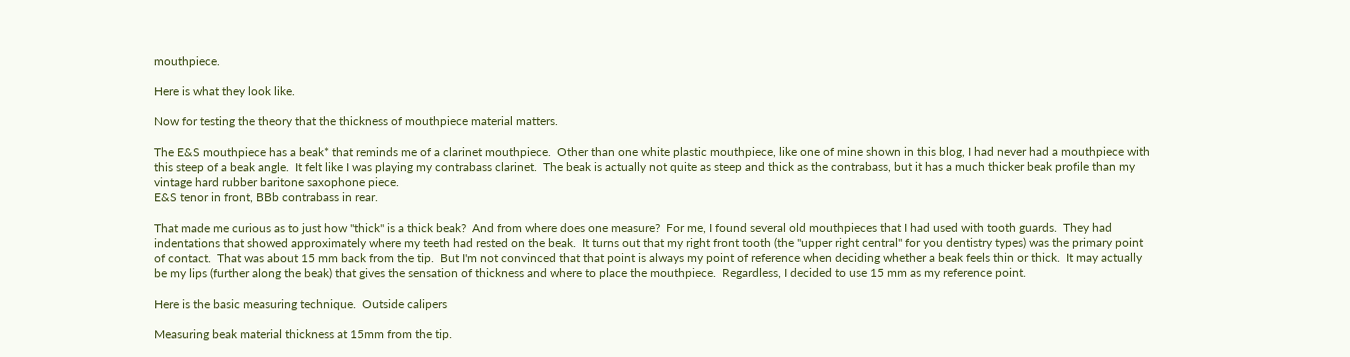mouthpiece.

Here is what they look like.

Now for testing the theory that the thickness of mouthpiece material matters.

The E&S mouthpiece has a beak* that reminds me of a clarinet mouthpiece.  Other than one white plastic mouthpiece, like one of mine shown in this blog, I had never had a mouthpiece with this steep of a beak angle.  It felt like I was playing my contrabass clarinet.  The beak is actually not quite as steep and thick as the contrabass, but it has a much thicker beak profile than my vintage hard rubber baritone saxophone piece.
E&S tenor in front, BBb contrabass in rear.

That made me curious as to just how "thick" is a thick beak?  And from where does one measure?  For me, I found several old mouthpieces that I had used with tooth guards.  They had indentations that showed approximately where my teeth had rested on the beak.  It turns out that my right front tooth (the "upper right central" for you dentistry types) was the primary point of contact.  That was about 15 mm back from the tip.  But I'm not convinced that that point is always my point of reference when deciding whether a beak feels thin or thick.  It may actually be my lips (further along the beak) that gives the sensation of thickness and where to place the mouthpiece.  Regardless, I decided to use 15 mm as my reference point.

Here is the basic measuring technique.  Outside calipers

Measuring beak material thickness at 15mm from the tip.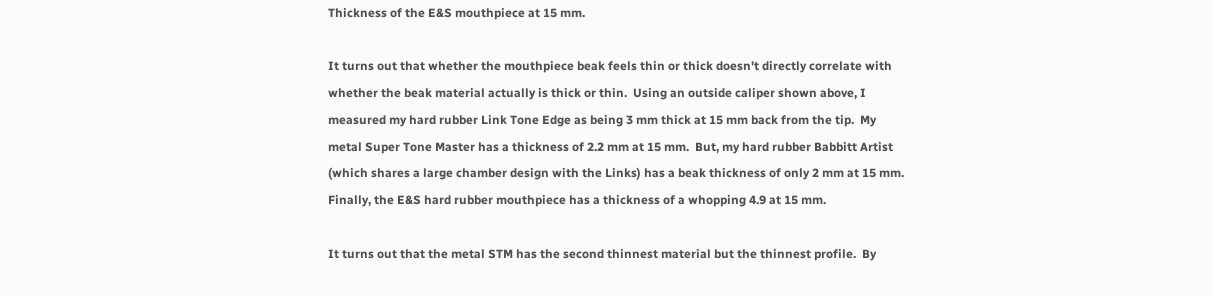Thickness of the E&S mouthpiece at 15 mm.

It turns out that whether the mouthpiece beak feels thin or thick doesn't directly correlate with whether the beak material actually is thick or thin.  Using an outside caliper shown above, I measured my hard rubber Link Tone Edge as being 3 mm thick at 15 mm back from the tip.  My metal Super Tone Master has a thickness of 2.2 mm at 15 mm.  But, my hard rubber Babbitt Artist (which shares a large chamber design with the Links) has a beak thickness of only 2 mm at 15 mm.  Finally, the E&S hard rubber mouthpiece has a thickness of a whopping 4.9 at 15 mm.

It turns out that the metal STM has the second thinnest material but the thinnest profile.  By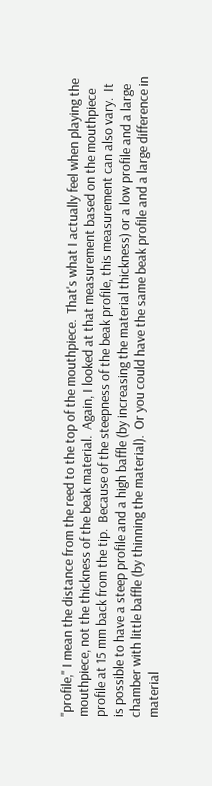"profile," I mean the distance from the reed to the top of the mouthpiece.  That's what I actually feel when playing the mouthpiece, not the thickness of the beak material.  Again, I looked at that measurement based on the mouthpiece profile at 15 mm back from the tip.  Because of the steepness of the beak profile, this measurement can also vary.  It is possible to have a steep profile and a high baffle (by increasing the material thickness) or a low profile and a large chamber with little baffle (by thinning the material).  Or you could have the same beak profile and a large difference in material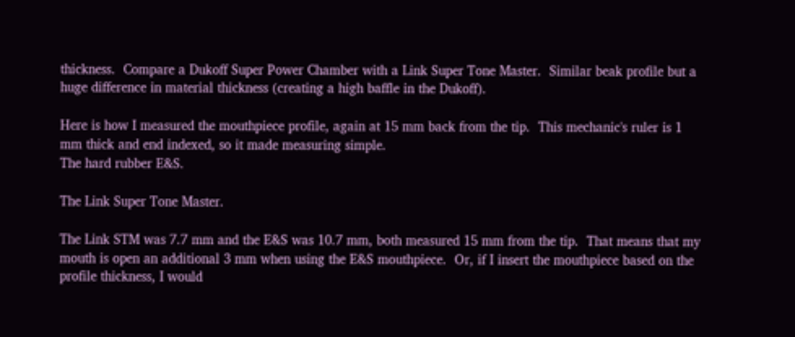thickness.  Compare a Dukoff Super Power Chamber with a Link Super Tone Master.  Similar beak profile but a huge difference in material thickness (creating a high baffle in the Dukoff).

Here is how I measured the mouthpiece profile, again at 15 mm back from the tip.  This mechanic's ruler is 1 mm thick and end indexed, so it made measuring simple.
The hard rubber E&S.

The Link Super Tone Master.

The Link STM was 7.7 mm and the E&S was 10.7 mm, both measured 15 mm from the tip.  That means that my mouth is open an additional 3 mm when using the E&S mouthpiece.  Or, if I insert the mouthpiece based on the profile thickness, I would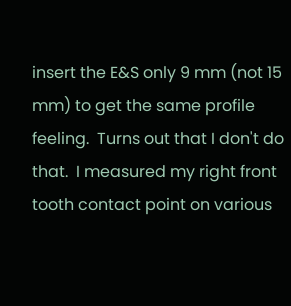insert the E&S only 9 mm (not 15 mm) to get the same profile feeling.  Turns out that I don't do that.  I measured my right front tooth contact point on various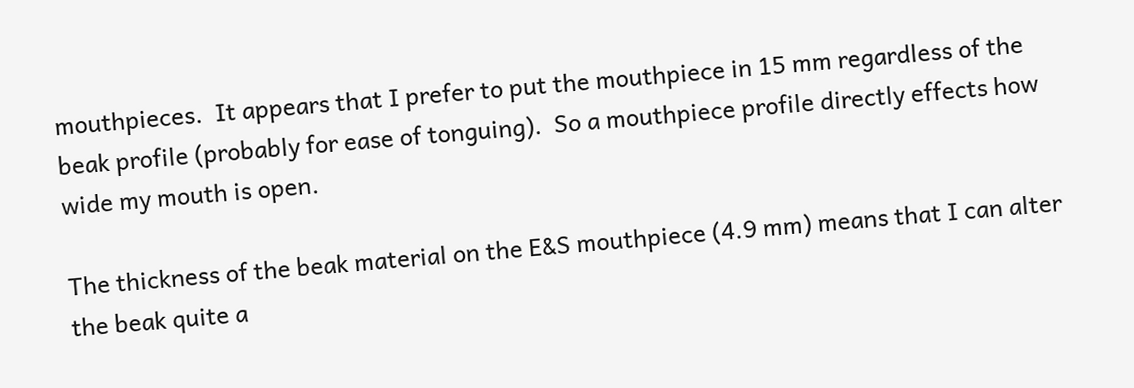mouthpieces.  It appears that I prefer to put the mouthpiece in 15 mm regardless of the beak profile (probably for ease of tonguing).  So a mouthpiece profile directly effects how wide my mouth is open.

The thickness of the beak material on the E&S mouthpiece (4.9 mm) means that I can alter the beak quite a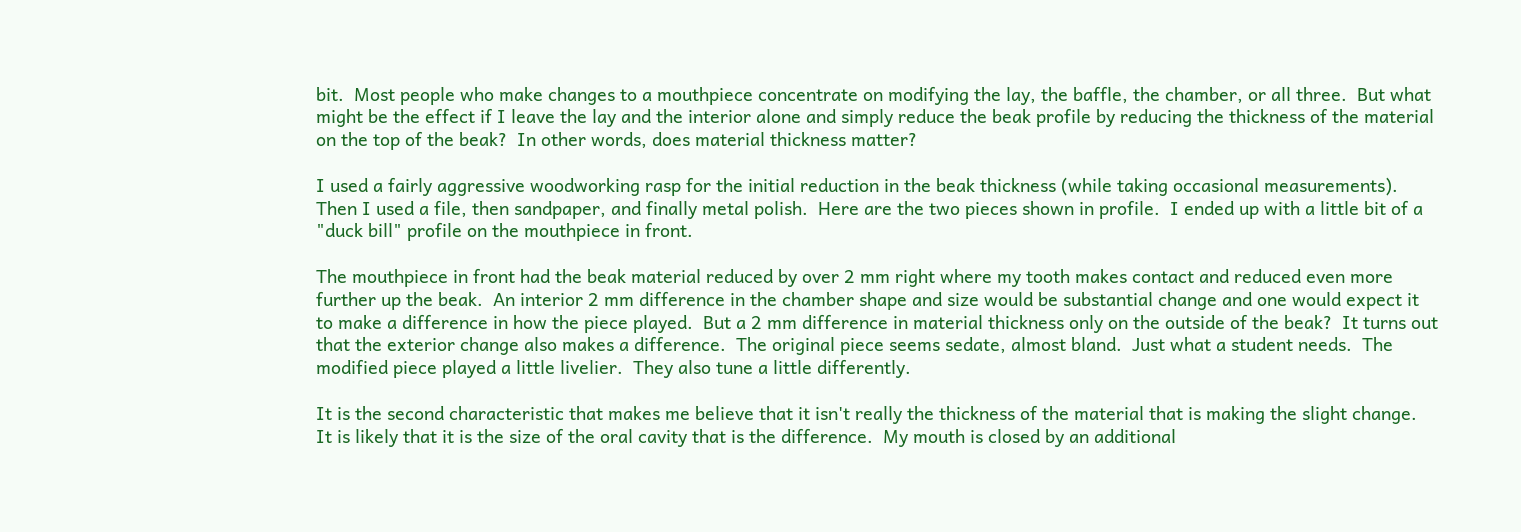bit.  Most people who make changes to a mouthpiece concentrate on modifying the lay, the baffle, the chamber, or all three.  But what might be the effect if I leave the lay and the interior alone and simply reduce the beak profile by reducing the thickness of the material on the top of the beak?  In other words, does material thickness matter?

I used a fairly aggressive woodworking rasp for the initial reduction in the beak thickness (while taking occasional measurements).  Then I used a file, then sandpaper, and finally metal polish.  Here are the two pieces shown in profile.  I ended up with a little bit of a "duck bill" profile on the mouthpiece in front.

The mouthpiece in front had the beak material reduced by over 2 mm right where my tooth makes contact and reduced even more further up the beak.  An interior 2 mm difference in the chamber shape and size would be substantial change and one would expect it to make a difference in how the piece played.  But a 2 mm difference in material thickness only on the outside of the beak?  It turns out that the exterior change also makes a difference.  The original piece seems sedate, almost bland.  Just what a student needs.  The modified piece played a little livelier.  They also tune a little differently.

It is the second characteristic that makes me believe that it isn't really the thickness of the material that is making the slight change.  It is likely that it is the size of the oral cavity that is the difference.  My mouth is closed by an additional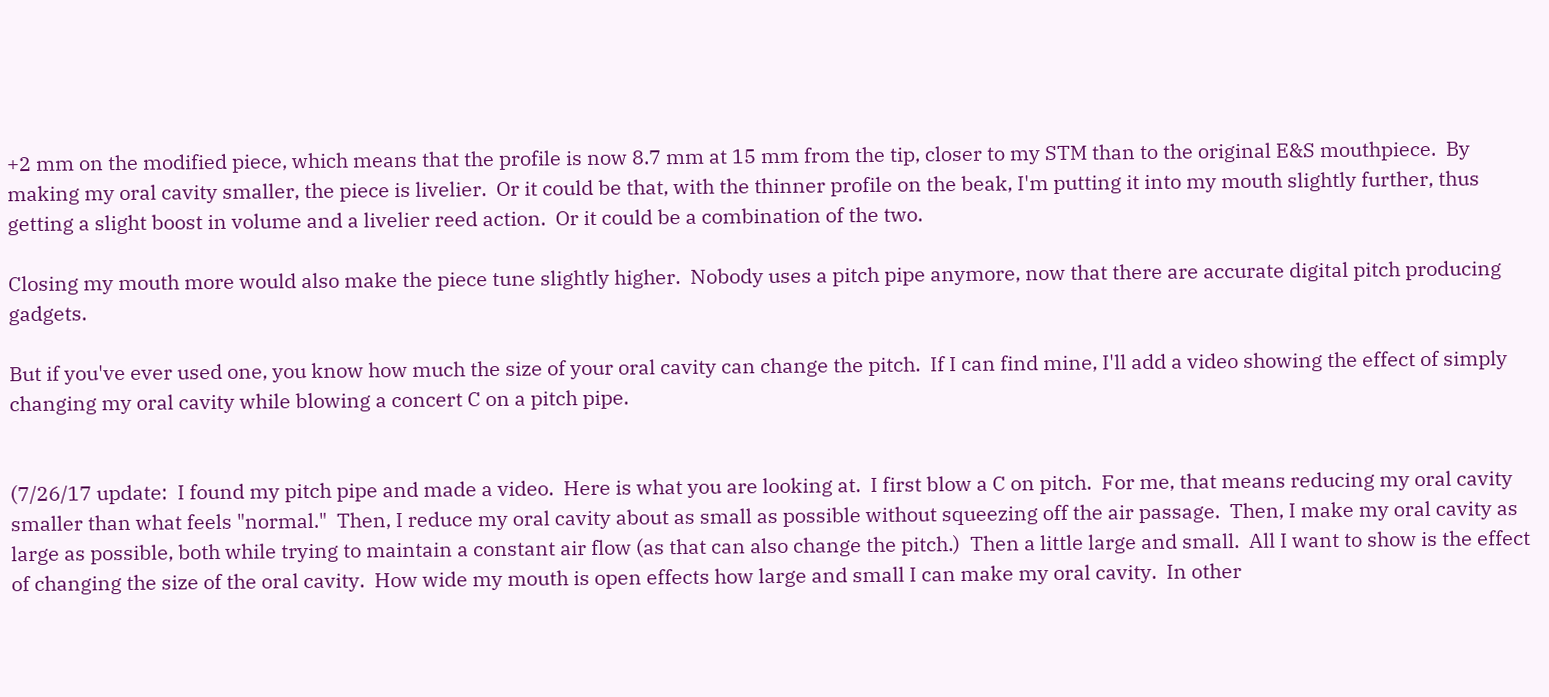+2 mm on the modified piece, which means that the profile is now 8.7 mm at 15 mm from the tip, closer to my STM than to the original E&S mouthpiece.  By making my oral cavity smaller, the piece is livelier.  Or it could be that, with the thinner profile on the beak, I'm putting it into my mouth slightly further, thus getting a slight boost in volume and a livelier reed action.  Or it could be a combination of the two.

Closing my mouth more would also make the piece tune slightly higher.  Nobody uses a pitch pipe anymore, now that there are accurate digital pitch producing gadgets.

But if you've ever used one, you know how much the size of your oral cavity can change the pitch.  If I can find mine, I'll add a video showing the effect of simply changing my oral cavity while blowing a concert C on a pitch pipe.


(7/26/17 update:  I found my pitch pipe and made a video.  Here is what you are looking at.  I first blow a C on pitch.  For me, that means reducing my oral cavity smaller than what feels "normal."  Then, I reduce my oral cavity about as small as possible without squeezing off the air passage.  Then, I make my oral cavity as large as possible, both while trying to maintain a constant air flow (as that can also change the pitch.)  Then a little large and small.  All I want to show is the effect of changing the size of the oral cavity.  How wide my mouth is open effects how large and small I can make my oral cavity.  In other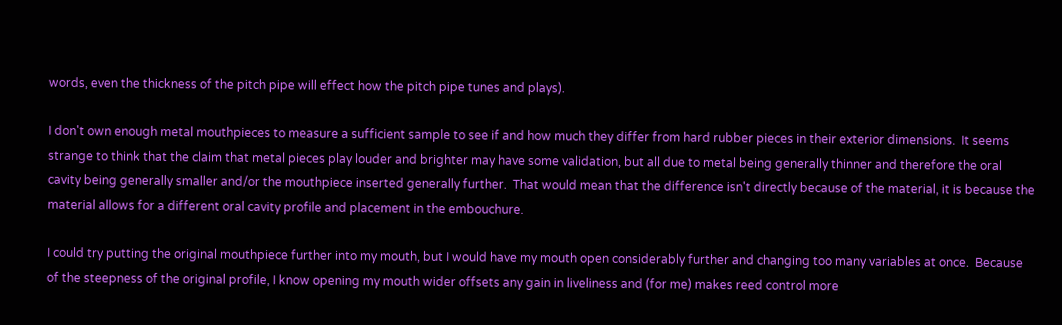words, even the thickness of the pitch pipe will effect how the pitch pipe tunes and plays).

I don't own enough metal mouthpieces to measure a sufficient sample to see if and how much they differ from hard rubber pieces in their exterior dimensions.  It seems strange to think that the claim that metal pieces play louder and brighter may have some validation, but all due to metal being generally thinner and therefore the oral cavity being generally smaller and/or the mouthpiece inserted generally further.  That would mean that the difference isn't directly because of the material, it is because the material allows for a different oral cavity profile and placement in the embouchure.

I could try putting the original mouthpiece further into my mouth, but I would have my mouth open considerably further and changing too many variables at once.  Because of the steepness of the original profile, I know opening my mouth wider offsets any gain in liveliness and (for me) makes reed control more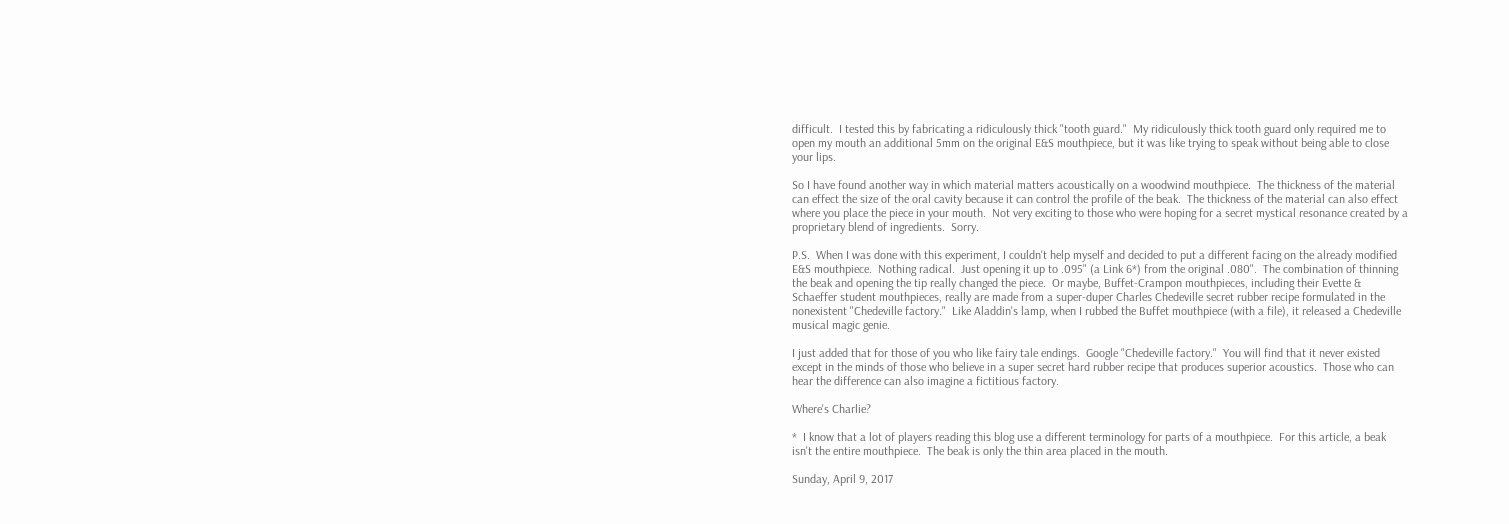difficult.  I tested this by fabricating a ridiculously thick "tooth guard."  My ridiculously thick tooth guard only required me to open my mouth an additional 5mm on the original E&S mouthpiece, but it was like trying to speak without being able to close your lips.

So I have found another way in which material matters acoustically on a woodwind mouthpiece.  The thickness of the material can effect the size of the oral cavity because it can control the profile of the beak.  The thickness of the material can also effect where you place the piece in your mouth.  Not very exciting to those who were hoping for a secret mystical resonance created by a proprietary blend of ingredients.  Sorry.

P.S.  When I was done with this experiment, I couldn't help myself and decided to put a different facing on the already modified E&S mouthpiece.  Nothing radical.  Just opening it up to .095" (a Link 6*) from the original .080".  The combination of thinning the beak and opening the tip really changed the piece.  Or maybe, Buffet-Crampon mouthpieces, including their Evette & Schaeffer student mouthpieces, really are made from a super-duper Charles Chedeville secret rubber recipe formulated in the nonexistent "Chedeville factory."  Like Aladdin's lamp, when I rubbed the Buffet mouthpiece (with a file), it released a Chedeville musical magic genie.

I just added that for those of you who like fairy tale endings.  Google "Chedeville factory."  You will find that it never existed except in the minds of those who believe in a super secret hard rubber recipe that produces superior acoustics.  Those who can hear the difference can also imagine a fictitious factory.

Where's Charlie?

*  I know that a lot of players reading this blog use a different terminology for parts of a mouthpiece.  For this article, a beak isn't the entire mouthpiece.  The beak is only the thin area placed in the mouth.

Sunday, April 9, 2017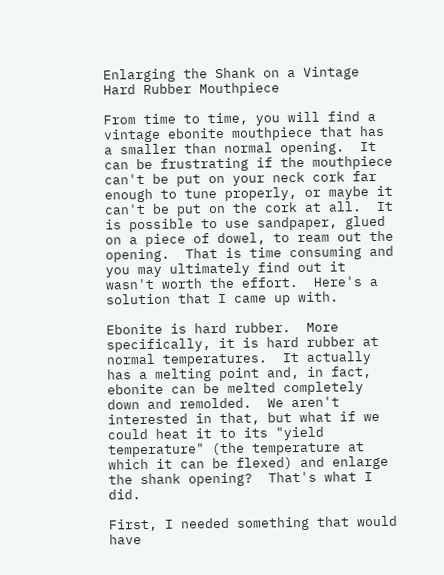Enlarging the Shank on a Vintage Hard Rubber Mouthpiece

From time to time, you will find a vintage ebonite mouthpiece that has a smaller than normal opening.  It can be frustrating if the mouthpiece can't be put on your neck cork far enough to tune properly, or maybe it can't be put on the cork at all.  It is possible to use sandpaper, glued on a piece of dowel, to ream out the opening.  That is time consuming and you may ultimately find out it wasn't worth the effort.  Here's a solution that I came up with.

Ebonite is hard rubber.  More specifically, it is hard rubber at normal temperatures.  It actually has a melting point and, in fact, ebonite can be melted completely down and remolded.  We aren't interested in that, but what if we could heat it to its "yield temperature" (the temperature at which it can be flexed) and enlarge the shank opening?  That's what I did.

First, I needed something that would have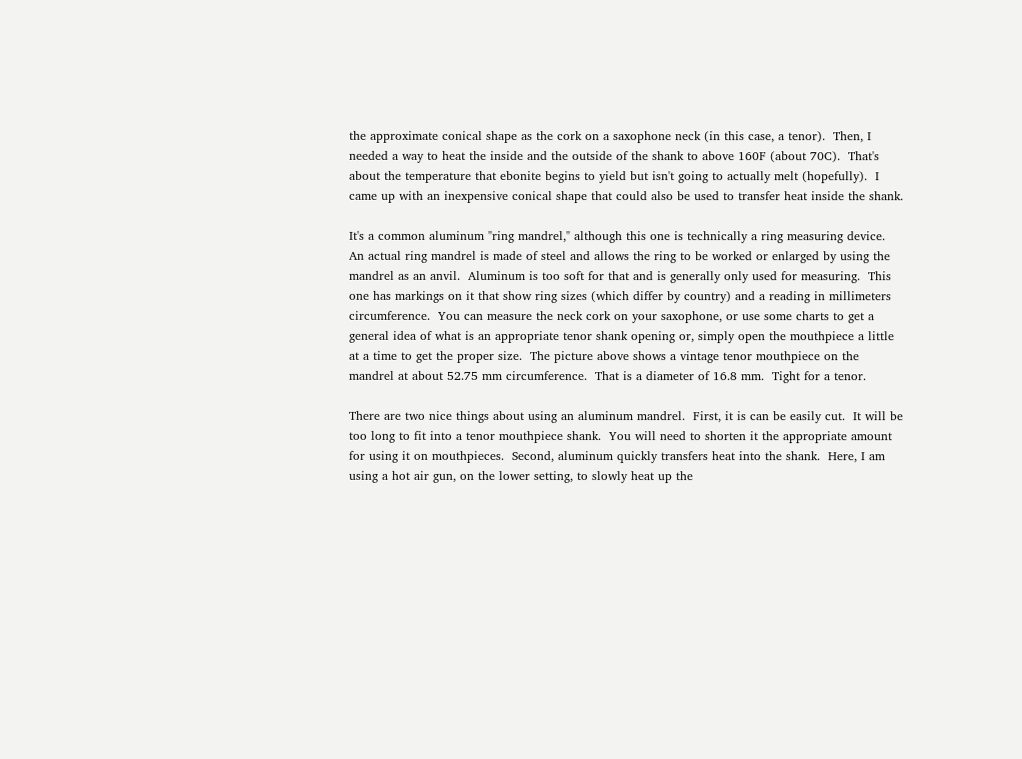the approximate conical shape as the cork on a saxophone neck (in this case, a tenor).  Then, I needed a way to heat the inside and the outside of the shank to above 160F (about 70C).  That's about the temperature that ebonite begins to yield but isn't going to actually melt (hopefully).  I came up with an inexpensive conical shape that could also be used to transfer heat inside the shank.

It's a common aluminum "ring mandrel," although this one is technically a ring measuring device.  An actual ring mandrel is made of steel and allows the ring to be worked or enlarged by using the mandrel as an anvil.  Aluminum is too soft for that and is generally only used for measuring.  This one has markings on it that show ring sizes (which differ by country) and a reading in millimeters circumference.  You can measure the neck cork on your saxophone, or use some charts to get a general idea of what is an appropriate tenor shank opening or, simply open the mouthpiece a little at a time to get the proper size.  The picture above shows a vintage tenor mouthpiece on the mandrel at about 52.75 mm circumference.  That is a diameter of 16.8 mm.  Tight for a tenor.

There are two nice things about using an aluminum mandrel.  First, it is can be easily cut.  It will be too long to fit into a tenor mouthpiece shank.  You will need to shorten it the appropriate amount for using it on mouthpieces.  Second, aluminum quickly transfers heat into the shank.  Here, I am using a hot air gun, on the lower setting, to slowly heat up the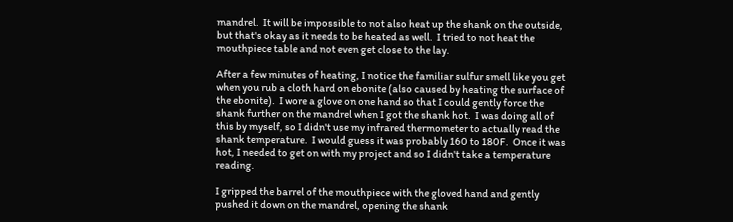mandrel.  It will be impossible to not also heat up the shank on the outside, but that's okay as it needs to be heated as well.  I tried to not heat the mouthpiece table and not even get close to the lay.

After a few minutes of heating, I notice the familiar sulfur smell like you get when you rub a cloth hard on ebonite (also caused by heating the surface of the ebonite).  I wore a glove on one hand so that I could gently force the shank further on the mandrel when I got the shank hot.  I was doing all of this by myself, so I didn't use my infrared thermometer to actually read the shank temperature.  I would guess it was probably 160 to 180F.  Once it was hot, I needed to get on with my project and so I didn't take a temperature reading.

I gripped the barrel of the mouthpiece with the gloved hand and gently pushed it down on the mandrel, opening the shank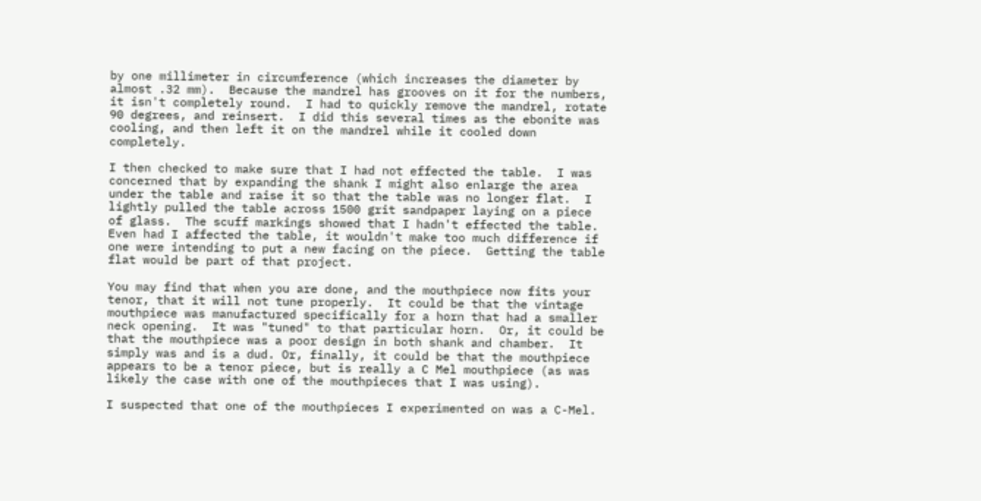by one millimeter in circumference (which increases the diameter by almost .32 mm).  Because the mandrel has grooves on it for the numbers, it isn't completely round.  I had to quickly remove the mandrel, rotate 90 degrees, and reinsert.  I did this several times as the ebonite was cooling, and then left it on the mandrel while it cooled down completely.

I then checked to make sure that I had not effected the table.  I was concerned that by expanding the shank I might also enlarge the area under the table and raise it so that the table was no longer flat.  I lightly pulled the table across 1500 grit sandpaper laying on a piece of glass.  The scuff markings showed that I hadn't effected the table.  Even had I affected the table, it wouldn't make too much difference if one were intending to put a new facing on the piece.  Getting the table flat would be part of that project.

You may find that when you are done, and the mouthpiece now fits your tenor, that it will not tune properly.  It could be that the vintage mouthpiece was manufactured specifically for a horn that had a smaller neck opening.  It was "tuned" to that particular horn.  Or, it could be that the mouthpiece was a poor design in both shank and chamber.  It simply was and is a dud. Or, finally, it could be that the mouthpiece appears to be a tenor piece, but is really a C Mel mouthpiece (as was likely the case with one of the mouthpieces that I was using).

I suspected that one of the mouthpieces I experimented on was a C-Mel.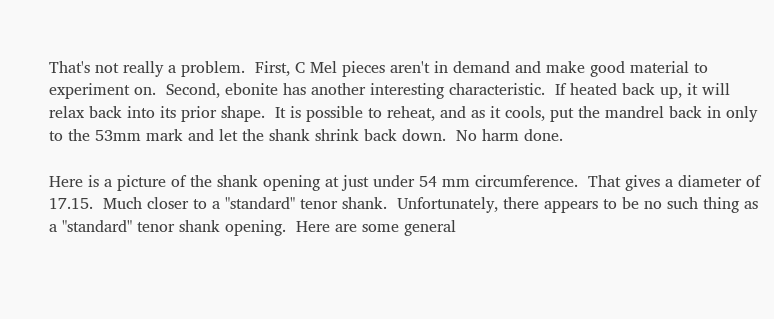That's not really a problem.  First, C Mel pieces aren't in demand and make good material to experiment on.  Second, ebonite has another interesting characteristic.  If heated back up, it will relax back into its prior shape.  It is possible to reheat, and as it cools, put the mandrel back in only to the 53mm mark and let the shank shrink back down.  No harm done.

Here is a picture of the shank opening at just under 54 mm circumference.  That gives a diameter of 17.15.  Much closer to a "standard" tenor shank.  Unfortunately, there appears to be no such thing as a "standard" tenor shank opening.  Here are some general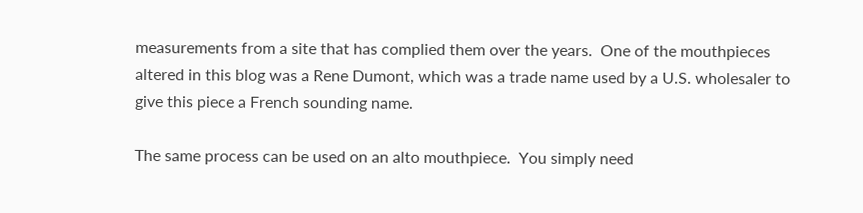measurements from a site that has complied them over the years.  One of the mouthpieces altered in this blog was a Rene Dumont, which was a trade name used by a U.S. wholesaler to give this piece a French sounding name.

The same process can be used on an alto mouthpiece.  You simply need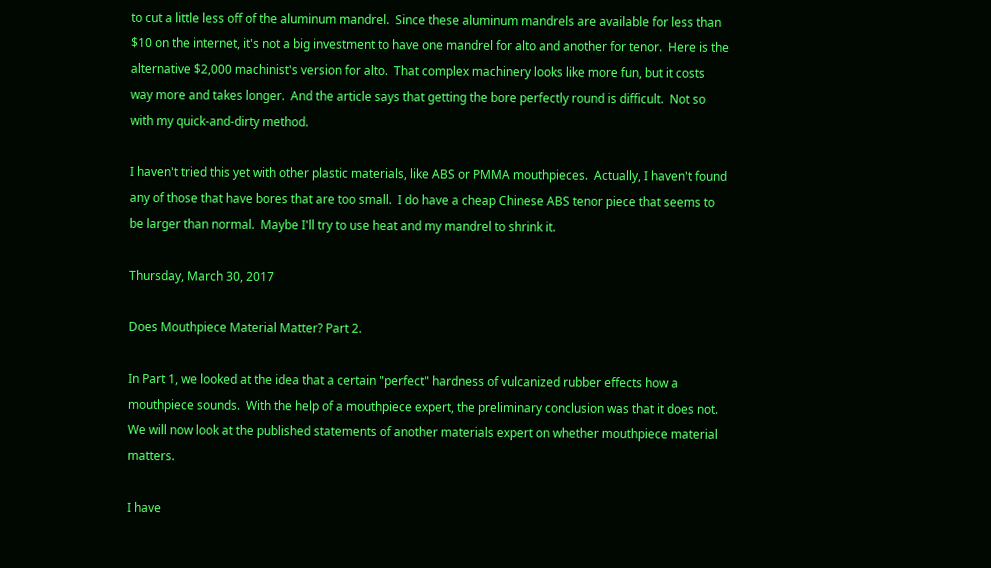to cut a little less off of the aluminum mandrel.  Since these aluminum mandrels are available for less than $10 on the internet, it's not a big investment to have one mandrel for alto and another for tenor.  Here is the alternative $2,000 machinist's version for alto.  That complex machinery looks like more fun, but it costs way more and takes longer.  And the article says that getting the bore perfectly round is difficult.  Not so with my quick-and-dirty method.

I haven't tried this yet with other plastic materials, like ABS or PMMA mouthpieces.  Actually, I haven't found any of those that have bores that are too small.  I do have a cheap Chinese ABS tenor piece that seems to be larger than normal.  Maybe I'll try to use heat and my mandrel to shrink it.

Thursday, March 30, 2017

Does Mouthpiece Material Matter? Part 2.

In Part 1, we looked at the idea that a certain "perfect" hardness of vulcanized rubber effects how a mouthpiece sounds.  With the help of a mouthpiece expert, the preliminary conclusion was that it does not.  We will now look at the published statements of another materials expert on whether mouthpiece material matters.

I have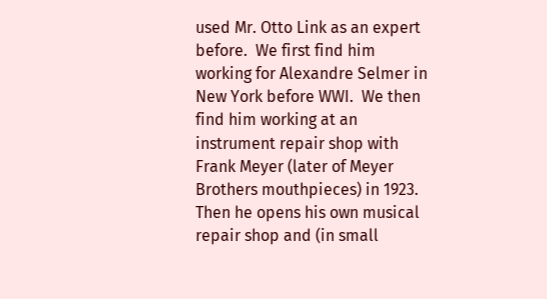used Mr. Otto Link as an expert before.  We first find him working for Alexandre Selmer in New York before WWI.  We then find him working at an instrument repair shop with Frank Meyer (later of Meyer Brothers mouthpieces) in 1923.  Then he opens his own musical repair shop and (in small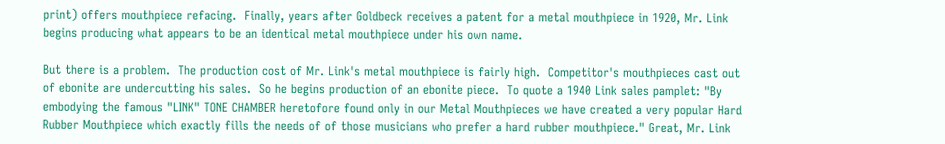print) offers mouthpiece refacing.  Finally, years after Goldbeck receives a patent for a metal mouthpiece in 1920, Mr. Link begins producing what appears to be an identical metal mouthpiece under his own name.

But there is a problem.  The production cost of Mr. Link's metal mouthpiece is fairly high.  Competitor's mouthpieces cast out of ebonite are undercutting his sales.  So he begins production of an ebonite piece.  To quote a 1940 Link sales pamplet: "By embodying the famous "LINK" TONE CHAMBER heretofore found only in our Metal Mouthpieces we have created a very popular Hard Rubber Mouthpiece which exactly fills the needs of of those musicians who prefer a hard rubber mouthpiece." Great, Mr. Link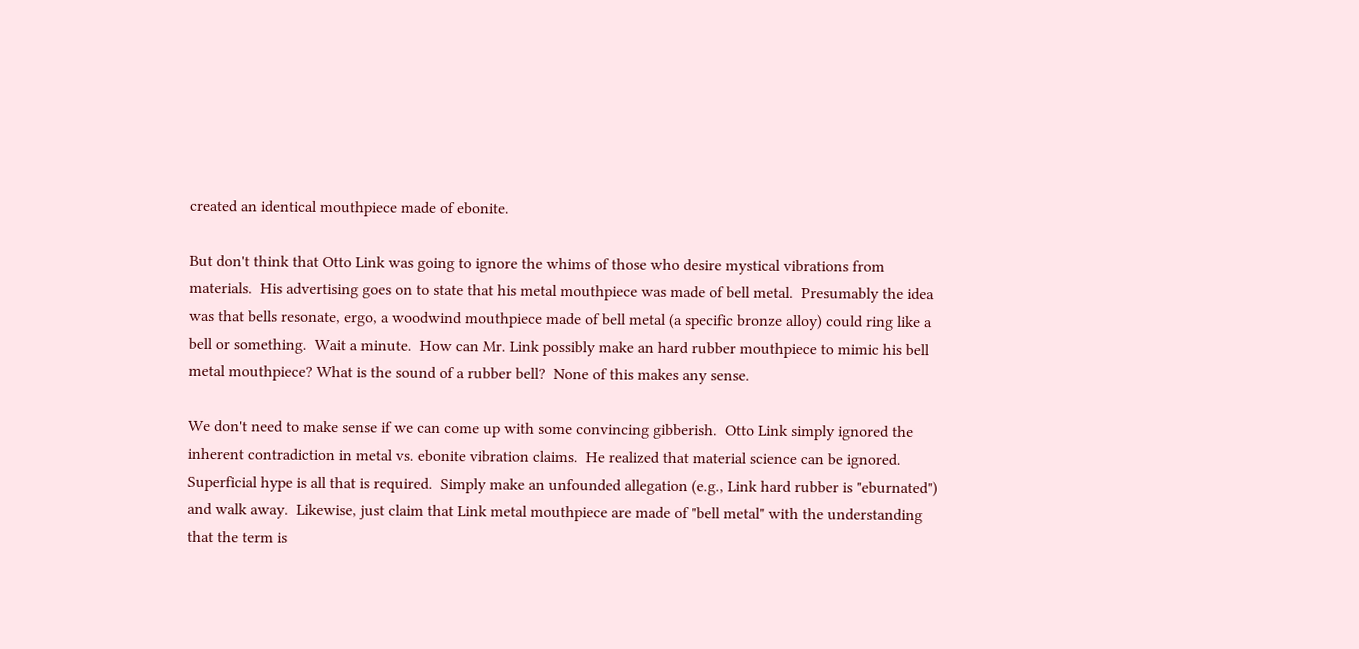created an identical mouthpiece made of ebonite.

But don't think that Otto Link was going to ignore the whims of those who desire mystical vibrations from materials.  His advertising goes on to state that his metal mouthpiece was made of bell metal.  Presumably the idea was that bells resonate, ergo, a woodwind mouthpiece made of bell metal (a specific bronze alloy) could ring like a bell or something.  Wait a minute.  How can Mr. Link possibly make an hard rubber mouthpiece to mimic his bell metal mouthpiece? What is the sound of a rubber bell?  None of this makes any sense.

We don't need to make sense if we can come up with some convincing gibberish.  Otto Link simply ignored the inherent contradiction in metal vs. ebonite vibration claims.  He realized that material science can be ignored.  Superficial hype is all that is required.  Simply make an unfounded allegation (e.g., Link hard rubber is "eburnated") and walk away.  Likewise, just claim that Link metal mouthpiece are made of "bell metal" with the understanding that the term is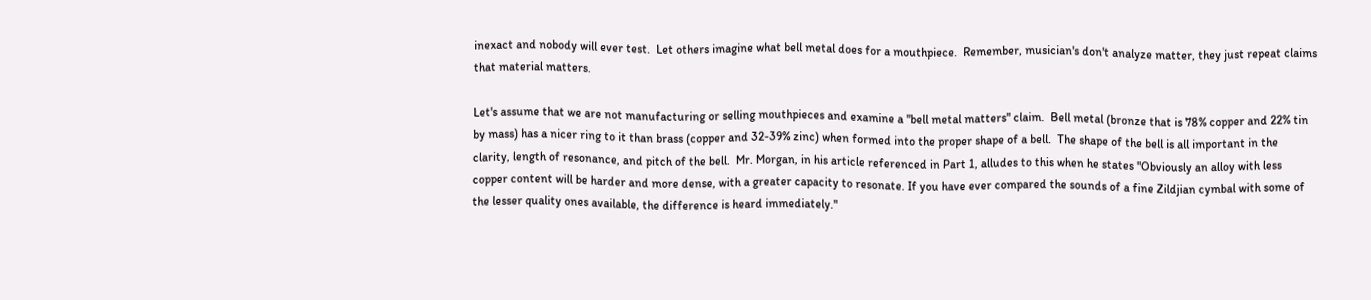inexact and nobody will ever test.  Let others imagine what bell metal does for a mouthpiece.  Remember, musician's don't analyze matter, they just repeat claims that material matters.

Let's assume that we are not manufacturing or selling mouthpieces and examine a "bell metal matters" claim.  Bell metal (bronze that is 78% copper and 22% tin by mass) has a nicer ring to it than brass (copper and 32-39% zinc) when formed into the proper shape of a bell.  The shape of the bell is all important in the clarity, length of resonance, and pitch of the bell.  Mr. Morgan, in his article referenced in Part 1, alludes to this when he states "Obviously an alloy with less copper content will be harder and more dense, with a greater capacity to resonate. If you have ever compared the sounds of a fine Zildjian cymbal with some of the lesser quality ones available, the difference is heard immediately."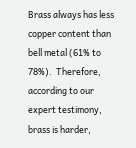Brass always has less copper content than bell metal (61% to 78%).  Therefore, according to our expert testimony, brass is harder,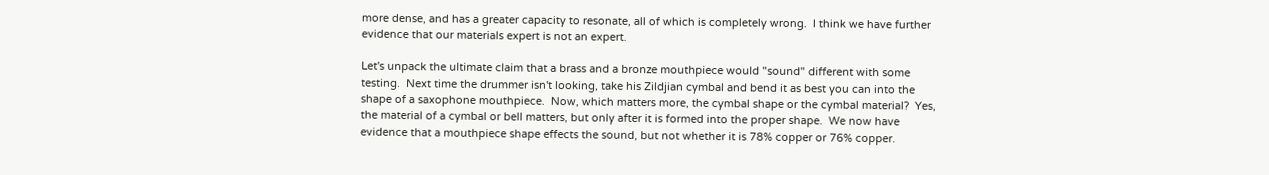more dense, and has a greater capacity to resonate, all of which is completely wrong.  I think we have further evidence that our materials expert is not an expert.

Let's unpack the ultimate claim that a brass and a bronze mouthpiece would "sound" different with some testing.  Next time the drummer isn't looking, take his Zildjian cymbal and bend it as best you can into the shape of a saxophone mouthpiece.  Now, which matters more, the cymbal shape or the cymbal material?  Yes, the material of a cymbal or bell matters, but only after it is formed into the proper shape.  We now have evidence that a mouthpiece shape effects the sound, but not whether it is 78% copper or 76% copper.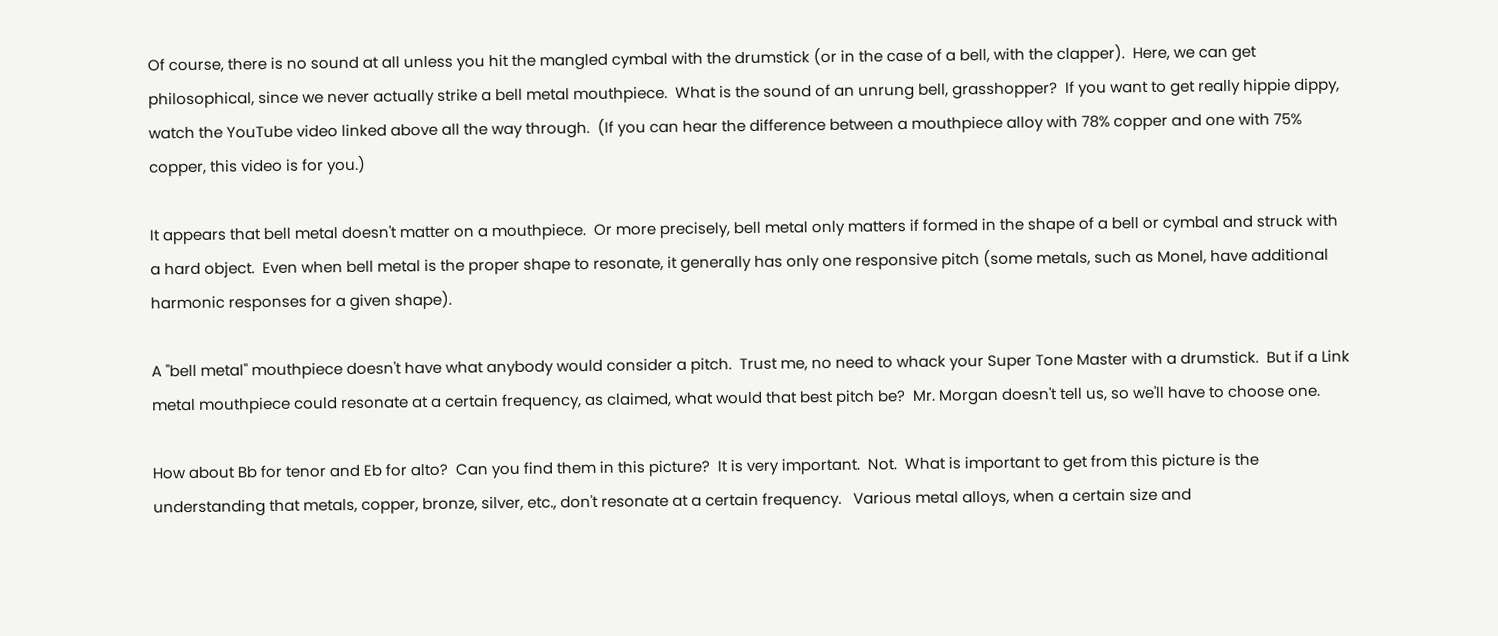Of course, there is no sound at all unless you hit the mangled cymbal with the drumstick (or in the case of a bell, with the clapper).  Here, we can get philosophical, since we never actually strike a bell metal mouthpiece.  What is the sound of an unrung bell, grasshopper?  If you want to get really hippie dippy, watch the YouTube video linked above all the way through.  (If you can hear the difference between a mouthpiece alloy with 78% copper and one with 75% copper, this video is for you.)

It appears that bell metal doesn't matter on a mouthpiece.  Or more precisely, bell metal only matters if formed in the shape of a bell or cymbal and struck with a hard object.  Even when bell metal is the proper shape to resonate, it generally has only one responsive pitch (some metals, such as Monel, have additional harmonic responses for a given shape).

A "bell metal" mouthpiece doesn't have what anybody would consider a pitch.  Trust me, no need to whack your Super Tone Master with a drumstick.  But if a Link metal mouthpiece could resonate at a certain frequency, as claimed, what would that best pitch be?  Mr. Morgan doesn't tell us, so we'll have to choose one.

How about Bb for tenor and Eb for alto?  Can you find them in this picture?  It is very important.  Not.  What is important to get from this picture is the understanding that metals, copper, bronze, silver, etc., don't resonate at a certain frequency.   Various metal alloys, when a certain size and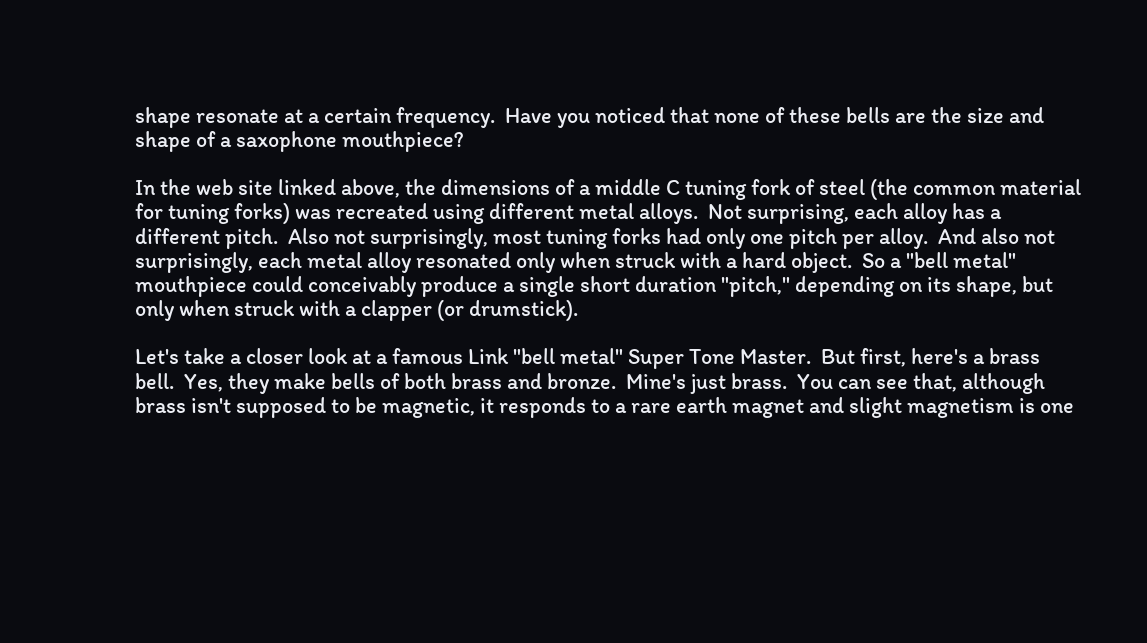shape resonate at a certain frequency.  Have you noticed that none of these bells are the size and shape of a saxophone mouthpiece?

In the web site linked above, the dimensions of a middle C tuning fork of steel (the common material for tuning forks) was recreated using different metal alloys.  Not surprising, each alloy has a different pitch.  Also not surprisingly, most tuning forks had only one pitch per alloy.  And also not surprisingly, each metal alloy resonated only when struck with a hard object.  So a "bell metal" mouthpiece could conceivably produce a single short duration "pitch," depending on its shape, but only when struck with a clapper (or drumstick).

Let's take a closer look at a famous Link "bell metal" Super Tone Master.  But first, here's a brass bell.  Yes, they make bells of both brass and bronze.  Mine's just brass.  You can see that, although brass isn't supposed to be magnetic, it responds to a rare earth magnet and slight magnetism is one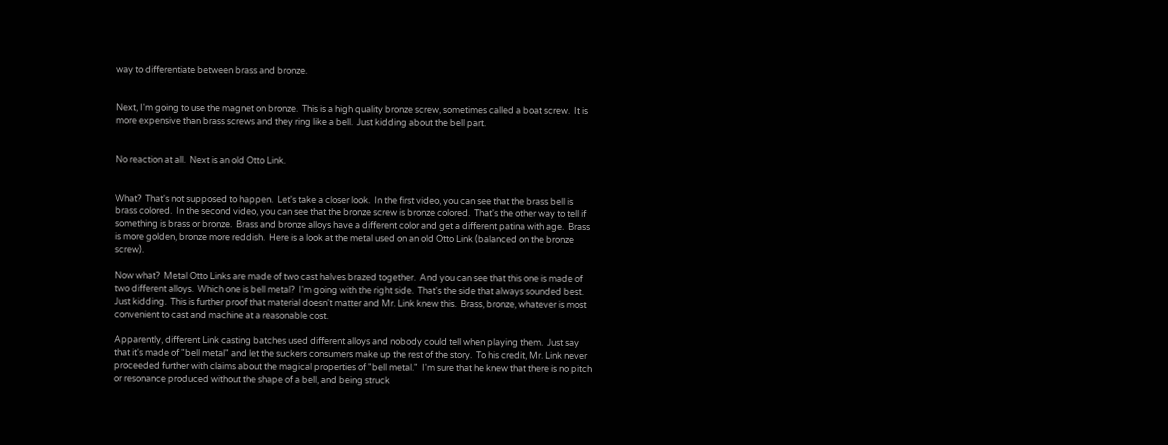way to differentiate between brass and bronze.


Next, I'm going to use the magnet on bronze.  This is a high quality bronze screw, sometimes called a boat screw.  It is more expensive than brass screws and they ring like a bell.  Just kidding about the bell part.


No reaction at all.  Next is an old Otto Link.


What?  That's not supposed to happen.  Let's take a closer look.  In the first video, you can see that the brass bell is brass colored.  In the second video, you can see that the bronze screw is bronze colored.  That's the other way to tell if something is brass or bronze.  Brass and bronze alloys have a different color and get a different patina with age.  Brass is more golden, bronze more reddish.  Here is a look at the metal used on an old Otto Link (balanced on the bronze screw).

Now what?  Metal Otto Links are made of two cast halves brazed together.  And you can see that this one is made of two different alloys.  Which one is bell metal?  I'm going with the right side.  That's the side that always sounded best.  Just kidding.  This is further proof that material doesn't matter and Mr. Link knew this.  Brass, bronze, whatever is most convenient to cast and machine at a reasonable cost.

Apparently, different Link casting batches used different alloys and nobody could tell when playing them.  Just say that it's made of "bell metal" and let the suckers consumers make up the rest of the story.  To his credit, Mr. Link never proceeded further with claims about the magical properties of "bell metal."  I'm sure that he knew that there is no pitch or resonance produced without the shape of a bell, and being struck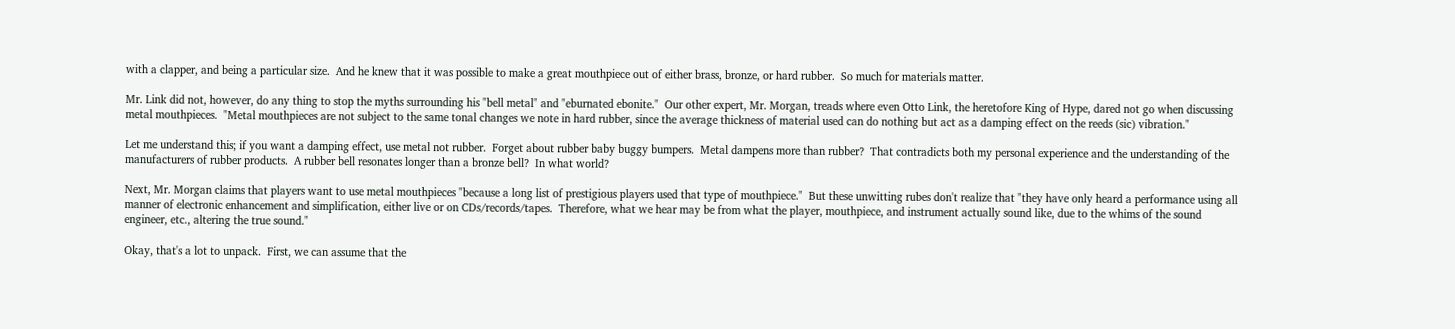with a clapper, and being a particular size.  And he knew that it was possible to make a great mouthpiece out of either brass, bronze, or hard rubber.  So much for materials matter.

Mr. Link did not, however, do any thing to stop the myths surrounding his "bell metal" and "eburnated ebonite."  Our other expert, Mr. Morgan, treads where even Otto Link, the heretofore King of Hype, dared not go when discussing metal mouthpieces.  "Metal mouthpieces are not subject to the same tonal changes we note in hard rubber, since the average thickness of material used can do nothing but act as a damping effect on the reeds (sic) vibration."

Let me understand this; if you want a damping effect, use metal not rubber.  Forget about rubber baby buggy bumpers.  Metal dampens more than rubber?  That contradicts both my personal experience and the understanding of the manufacturers of rubber products.  A rubber bell resonates longer than a bronze bell?  In what world?

Next, Mr. Morgan claims that players want to use metal mouthpieces "because a long list of prestigious players used that type of mouthpiece."  But these unwitting rubes don't realize that "they have only heard a performance using all manner of electronic enhancement and simplification, either live or on CDs/records/tapes.  Therefore, what we hear may be from what the player, mouthpiece, and instrument actually sound like, due to the whims of the sound engineer, etc., altering the true sound."

Okay, that's a lot to unpack.  First, we can assume that the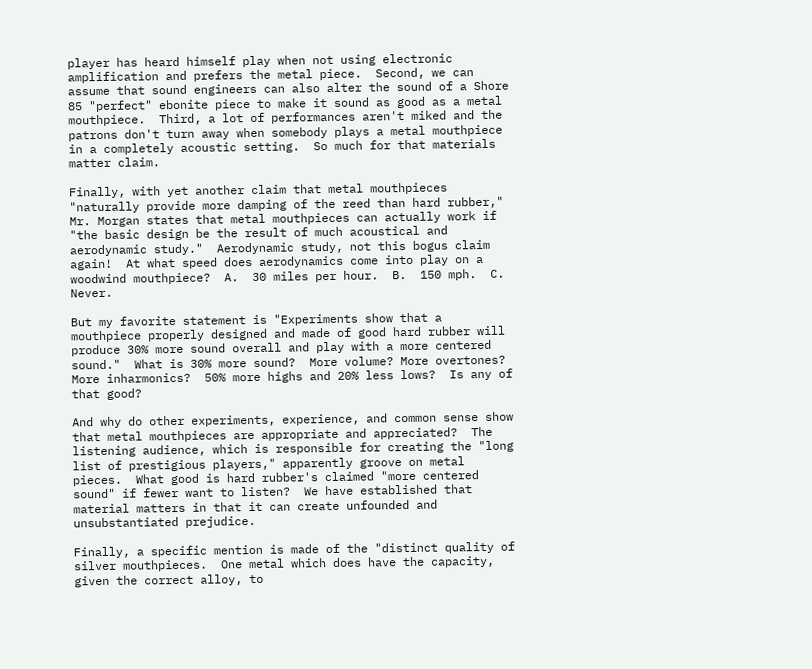player has heard himself play when not using electronic amplification and prefers the metal piece.  Second, we can assume that sound engineers can also alter the sound of a Shore 85 "perfect" ebonite piece to make it sound as good as a metal mouthpiece.  Third, a lot of performances aren't miked and the patrons don't turn away when somebody plays a metal mouthpiece in a completely acoustic setting.  So much for that materials matter claim.

Finally, with yet another claim that metal mouthpieces "naturally provide more damping of the reed than hard rubber," Mr. Morgan states that metal mouthpieces can actually work if "the basic design be the result of much acoustical and aerodynamic study."  Aerodynamic study, not this bogus claim again!  At what speed does aerodynamics come into play on a woodwind mouthpiece?  A.  30 miles per hour.  B.  150 mph.  C.  Never.

But my favorite statement is "Experiments show that a mouthpiece properly designed and made of good hard rubber will produce 30% more sound overall and play with a more centered sound."  What is 30% more sound?  More volume? More overtones?  More inharmonics?  50% more highs and 20% less lows?  Is any of that good?

And why do other experiments, experience, and common sense show that metal mouthpieces are appropriate and appreciated?  The listening audience, which is responsible for creating the "long list of prestigious players," apparently groove on metal pieces.  What good is hard rubber's claimed "more centered sound" if fewer want to listen?  We have established that material matters in that it can create unfounded and unsubstantiated prejudice.

Finally, a specific mention is made of the "distinct quality of silver mouthpieces.  One metal which does have the capacity, given the correct alloy, to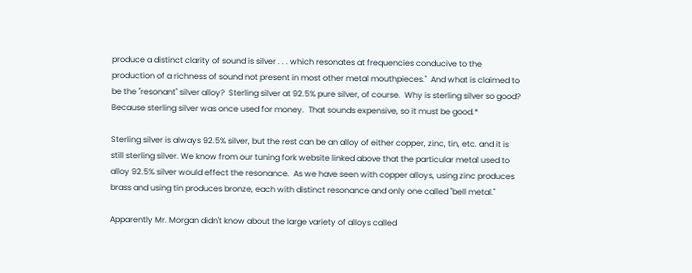produce a distinct clarity of sound is silver . . . which resonates at frequencies conducive to the production of a richness of sound not present in most other metal mouthpieces."  And what is claimed to be the "resonant" silver alloy?  Sterling silver at 92.5% pure silver, of course.  Why is sterling silver so good?  Because sterling silver was once used for money.  That sounds expensive, so it must be good.*

Sterling silver is always 92.5% silver, but the rest can be an alloy of either copper, zinc, tin, etc. and it is still sterling silver. We know from our tuning fork website linked above that the particular metal used to alloy 92.5% silver would effect the resonance.  As we have seen with copper alloys, using zinc produces brass and using tin produces bronze, each with distinct resonance and only one called "bell metal."

Apparently Mr. Morgan didn't know about the large variety of alloys called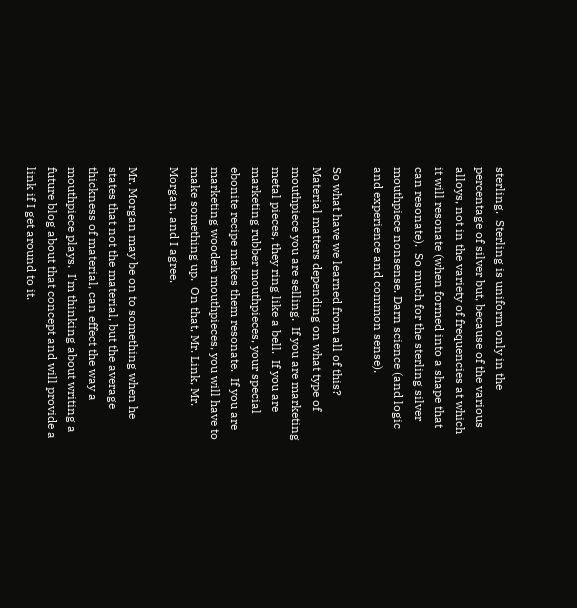sterling.  Sterling is uniform only in the percentage of silver but, because of the various alloys, not in the variety of frequencies at which it will resonate (when formed into a shape that can resonate).  So much for the sterling silver mouthpiece nonsense. Darn science (and logic and experience and common sense).

So what have we learned from all of this?  Material matters depending on what type of mouthpiece you are selling.  If you are marketing metal pieces, they ring like a bell.  If you are marketing rubber mouthpieces, your special ebonite recipe makes them resonate.  If you are marketing wooden mouthpieces, you will have to make something up.  On that, Mr. Link, Mr. Morgan, and I agree.

Mr. Morgan may be on to something when he states that not the material, but the average thickness of material, can effect the way a mouthpiece plays.  I'm thinking about writing a future blog about that concept and will provide a link if I get around to it.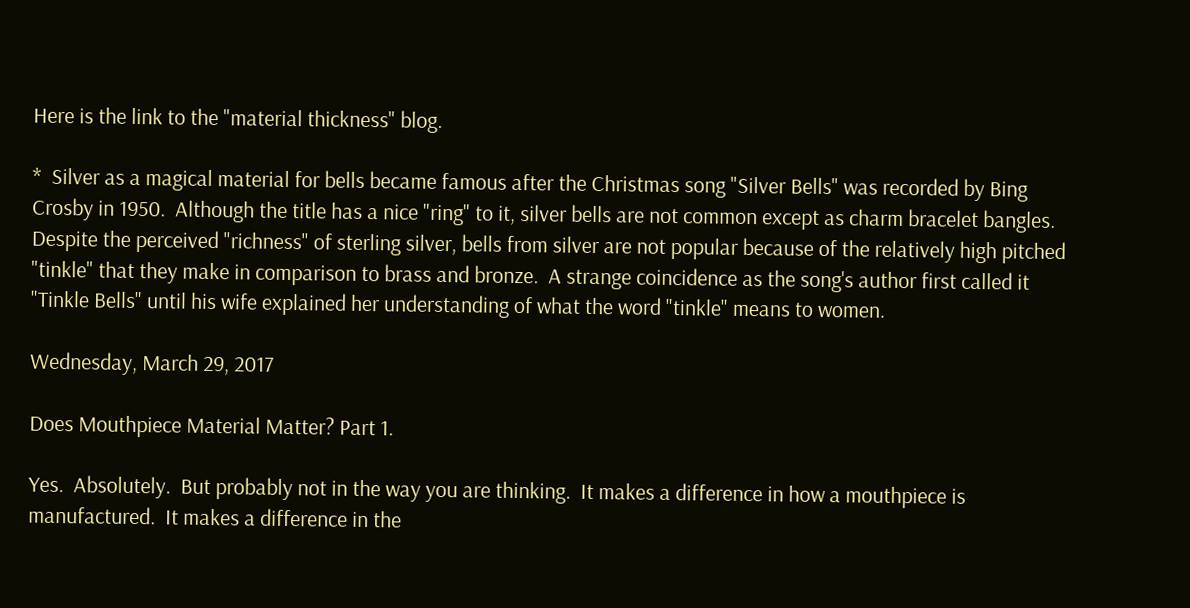Here is the link to the "material thickness" blog.

*  Silver as a magical material for bells became famous after the Christmas song "Silver Bells" was recorded by Bing Crosby in 1950.  Although the title has a nice "ring" to it, silver bells are not common except as charm bracelet bangles.  Despite the perceived "richness" of sterling silver, bells from silver are not popular because of the relatively high pitched "tinkle" that they make in comparison to brass and bronze.  A strange coincidence as the song's author first called it "Tinkle Bells" until his wife explained her understanding of what the word "tinkle" means to women.

Wednesday, March 29, 2017

Does Mouthpiece Material Matter? Part 1.

Yes.  Absolutely.  But probably not in the way you are thinking.  It makes a difference in how a mouthpiece is manufactured.  It makes a difference in the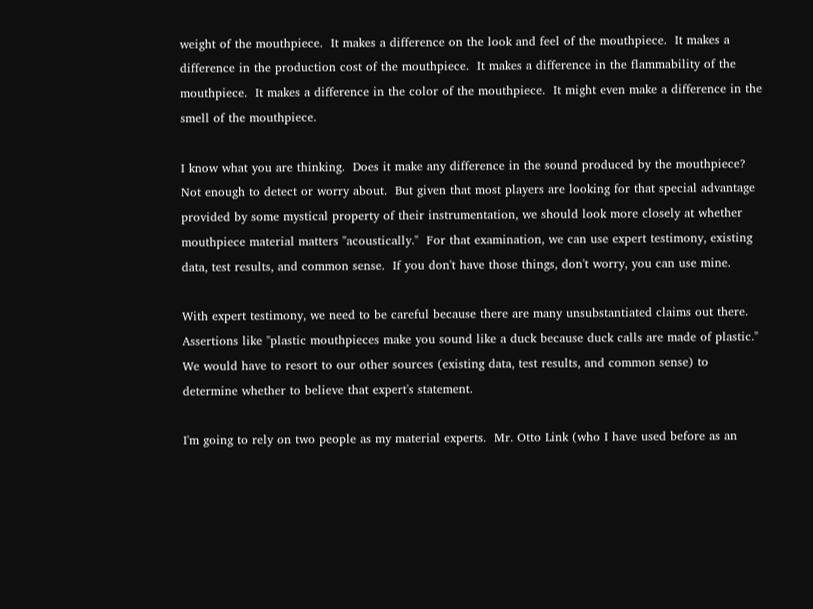weight of the mouthpiece.  It makes a difference on the look and feel of the mouthpiece.  It makes a difference in the production cost of the mouthpiece.  It makes a difference in the flammability of the mouthpiece.  It makes a difference in the color of the mouthpiece.  It might even make a difference in the smell of the mouthpiece.

I know what you are thinking.  Does it make any difference in the sound produced by the mouthpiece?  Not enough to detect or worry about.  But given that most players are looking for that special advantage provided by some mystical property of their instrumentation, we should look more closely at whether mouthpiece material matters "acoustically."  For that examination, we can use expert testimony, existing data, test results, and common sense.  If you don't have those things, don't worry, you can use mine.

With expert testimony, we need to be careful because there are many unsubstantiated claims out there.  Assertions like "plastic mouthpieces make you sound like a duck because duck calls are made of plastic."  We would have to resort to our other sources (existing data, test results, and common sense) to determine whether to believe that expert's statement.

I'm going to rely on two people as my material experts.  Mr. Otto Link (who I have used before as an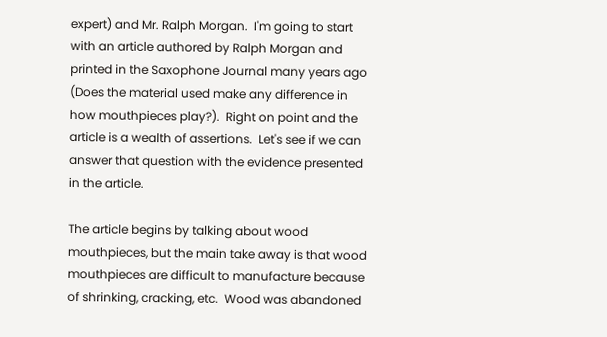expert) and Mr. Ralph Morgan.  I'm going to start with an article authored by Ralph Morgan and printed in the Saxophone Journal many years ago (Does the material used make any difference in how mouthpieces play?).  Right on point and the article is a wealth of assertions.  Let's see if we can answer that question with the evidence presented in the article.

The article begins by talking about wood mouthpieces, but the main take away is that wood mouthpieces are difficult to manufacture because of shrinking, cracking, etc.  Wood was abandoned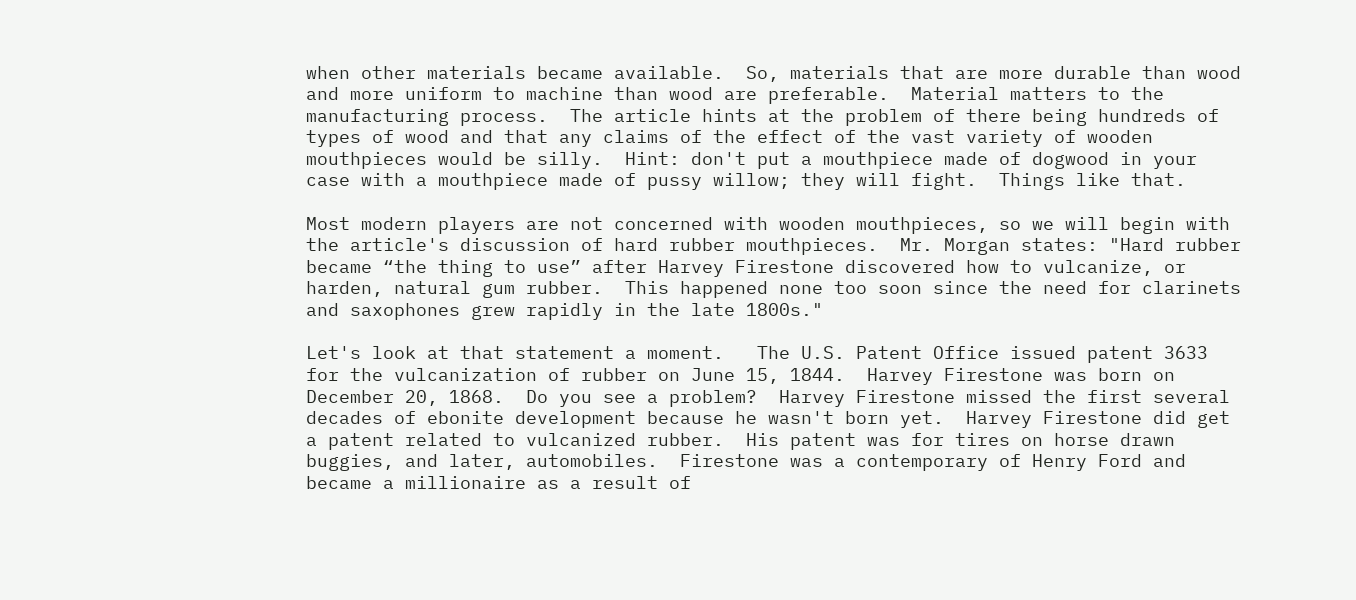when other materials became available.  So, materials that are more durable than wood and more uniform to machine than wood are preferable.  Material matters to the manufacturing process.  The article hints at the problem of there being hundreds of types of wood and that any claims of the effect of the vast variety of wooden mouthpieces would be silly.  Hint: don't put a mouthpiece made of dogwood in your case with a mouthpiece made of pussy willow; they will fight.  Things like that.

Most modern players are not concerned with wooden mouthpieces, so we will begin with the article's discussion of hard rubber mouthpieces.  Mr. Morgan states: "Hard rubber became “the thing to use” after Harvey Firestone discovered how to vulcanize, or harden, natural gum rubber.  This happened none too soon since the need for clarinets and saxophones grew rapidly in the late 1800s."

Let's look at that statement a moment.   The U.S. Patent Office issued patent 3633 for the vulcanization of rubber on June 15, 1844.  Harvey Firestone was born on December 20, 1868.  Do you see a problem?  Harvey Firestone missed the first several decades of ebonite development because he wasn't born yet.  Harvey Firestone did get a patent related to vulcanized rubber.  His patent was for tires on horse drawn buggies, and later, automobiles.  Firestone was a contemporary of Henry Ford and became a millionaire as a result of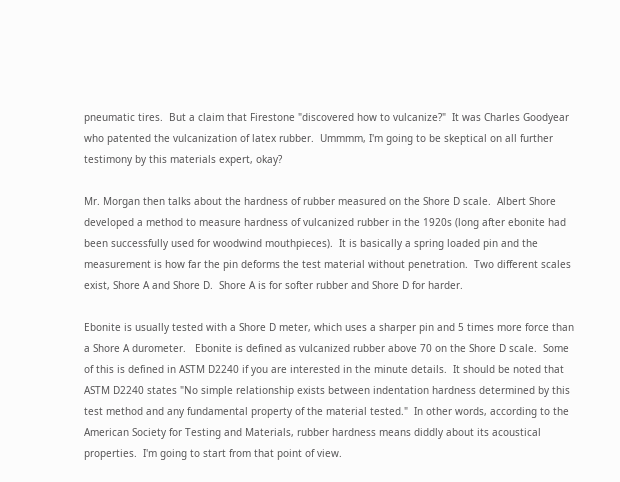pneumatic tires.  But a claim that Firestone "discovered how to vulcanize?"  It was Charles Goodyear who patented the vulcanization of latex rubber.  Ummmm, I'm going to be skeptical on all further testimony by this materials expert, okay?

Mr. Morgan then talks about the hardness of rubber measured on the Shore D scale.  Albert Shore developed a method to measure hardness of vulcanized rubber in the 1920s (long after ebonite had been successfully used for woodwind mouthpieces).  It is basically a spring loaded pin and the measurement is how far the pin deforms the test material without penetration.  Two different scales exist, Shore A and Shore D.  Shore A is for softer rubber and Shore D for harder.

Ebonite is usually tested with a Shore D meter, which uses a sharper pin and 5 times more force than a Shore A durometer.   Ebonite is defined as vulcanized rubber above 70 on the Shore D scale.  Some of this is defined in ASTM D2240 if you are interested in the minute details.  It should be noted that ASTM D2240 states "No simple relationship exists between indentation hardness determined by this test method and any fundamental property of the material tested."  In other words, according to the American Society for Testing and Materials, rubber hardness means diddly about its acoustical properties.  I'm going to start from that point of view.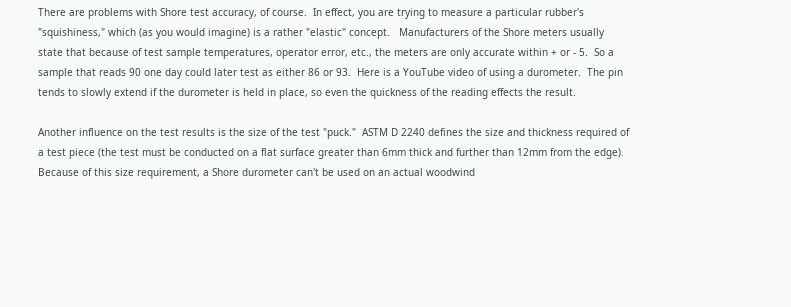There are problems with Shore test accuracy, of course.  In effect, you are trying to measure a particular rubber's "squishiness," which (as you would imagine) is a rather "elastic" concept.   Manufacturers of the Shore meters usually state that because of test sample temperatures, operator error, etc., the meters are only accurate within + or - 5.  So a sample that reads 90 one day could later test as either 86 or 93.  Here is a YouTube video of using a durometer.  The pin tends to slowly extend if the durometer is held in place, so even the quickness of the reading effects the result.

Another influence on the test results is the size of the test "puck."  ASTM D 2240 defines the size and thickness required of a test piece (the test must be conducted on a flat surface greater than 6mm thick and further than 12mm from the edge).  Because of this size requirement, a Shore durometer can't be used on an actual woodwind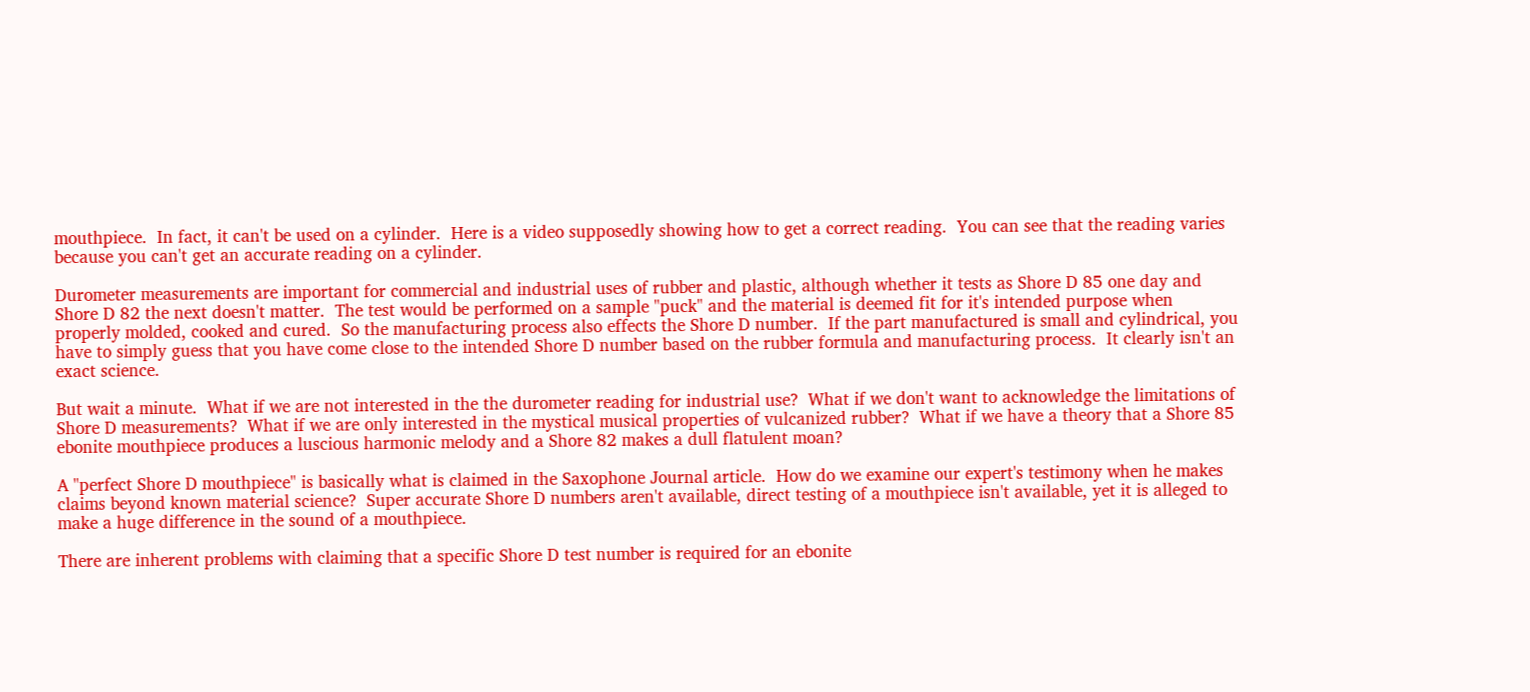mouthpiece.  In fact, it can't be used on a cylinder.  Here is a video supposedly showing how to get a correct reading.  You can see that the reading varies because you can't get an accurate reading on a cylinder.

Durometer measurements are important for commercial and industrial uses of rubber and plastic, although whether it tests as Shore D 85 one day and Shore D 82 the next doesn't matter.  The test would be performed on a sample "puck" and the material is deemed fit for it's intended purpose when properly molded, cooked and cured.  So the manufacturing process also effects the Shore D number.  If the part manufactured is small and cylindrical, you have to simply guess that you have come close to the intended Shore D number based on the rubber formula and manufacturing process.  It clearly isn't an exact science.

But wait a minute.  What if we are not interested in the the durometer reading for industrial use?  What if we don't want to acknowledge the limitations of Shore D measurements?  What if we are only interested in the mystical musical properties of vulcanized rubber?  What if we have a theory that a Shore 85 ebonite mouthpiece produces a luscious harmonic melody and a Shore 82 makes a dull flatulent moan?

A "perfect Shore D mouthpiece" is basically what is claimed in the Saxophone Journal article.  How do we examine our expert's testimony when he makes claims beyond known material science?  Super accurate Shore D numbers aren't available, direct testing of a mouthpiece isn't available, yet it is alleged to make a huge difference in the sound of a mouthpiece.

There are inherent problems with claiming that a specific Shore D test number is required for an ebonite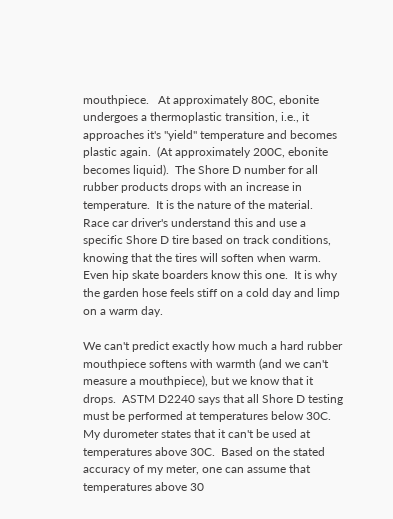mouthpiece.   At approximately 80C, ebonite undergoes a thermoplastic transition, i.e., it approaches it's "yield" temperature and becomes plastic again.  (At approximately 200C, ebonite becomes liquid).  The Shore D number for all rubber products drops with an increase in temperature.  It is the nature of the material.  Race car driver's understand this and use a specific Shore D tire based on track conditions, knowing that the tires will soften when warm.  Even hip skate boarders know this one.  It is why the garden hose feels stiff on a cold day and limp on a warm day.

We can't predict exactly how much a hard rubber mouthpiece softens with warmth (and we can't measure a mouthpiece), but we know that it drops.  ASTM D2240 says that all Shore D testing must be performed at temperatures below 30C.  My durometer states that it can't be used at temperatures above 30C.  Based on the stated accuracy of my meter, one can assume that temperatures above 30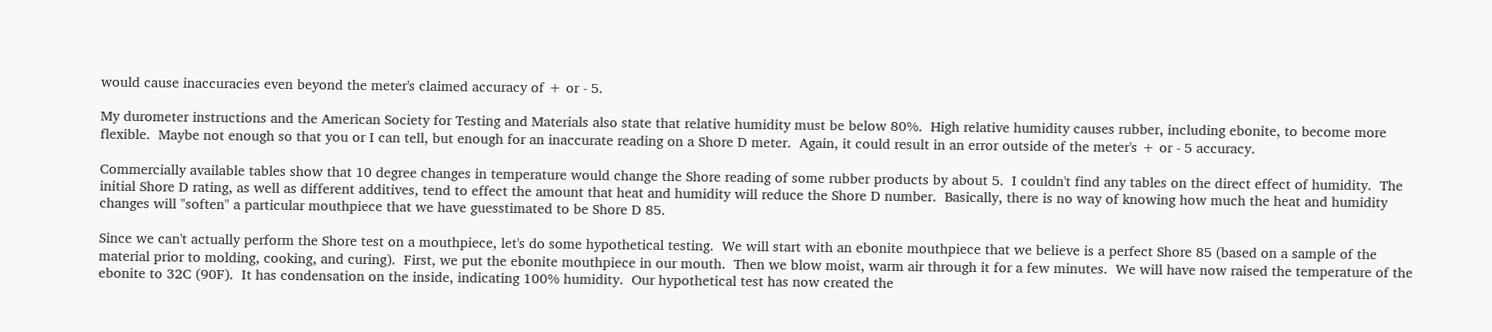would cause inaccuracies even beyond the meter's claimed accuracy of + or - 5.

My durometer instructions and the American Society for Testing and Materials also state that relative humidity must be below 80%.  High relative humidity causes rubber, including ebonite, to become more flexible.  Maybe not enough so that you or I can tell, but enough for an inaccurate reading on a Shore D meter.  Again, it could result in an error outside of the meter's + or - 5 accuracy.

Commercially available tables show that 10 degree changes in temperature would change the Shore reading of some rubber products by about 5.  I couldn't find any tables on the direct effect of humidity.  The initial Shore D rating, as well as different additives, tend to effect the amount that heat and humidity will reduce the Shore D number.  Basically, there is no way of knowing how much the heat and humidity changes will "soften" a particular mouthpiece that we have guesstimated to be Shore D 85.

Since we can't actually perform the Shore test on a mouthpiece, let's do some hypothetical testing.  We will start with an ebonite mouthpiece that we believe is a perfect Shore 85 (based on a sample of the material prior to molding, cooking, and curing).  First, we put the ebonite mouthpiece in our mouth.  Then we blow moist, warm air through it for a few minutes.  We will have now raised the temperature of the ebonite to 32C (90F).  It has condensation on the inside, indicating 100% humidity.  Our hypothetical test has now created the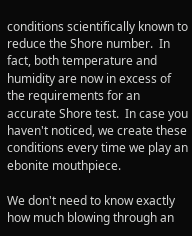conditions scientifically known to reduce the Shore number.  In fact, both temperature and humidity are now in excess of the requirements for an accurate Shore test.  In case you haven't noticed, we create these conditions every time we play an ebonite mouthpiece.

We don't need to know exactly how much blowing through an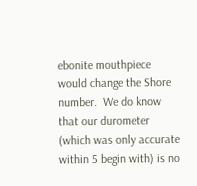ebonite mouthpiece would change the Shore number.  We do know that our durometer (which was only accurate within 5 begin with) is no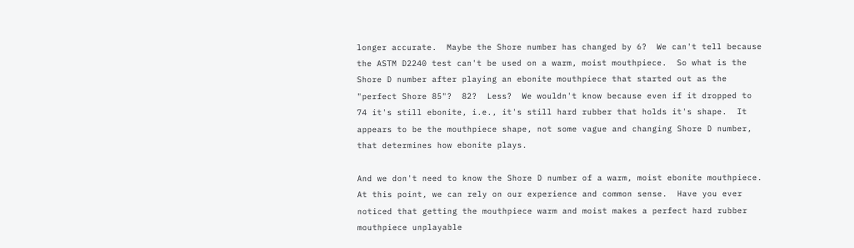longer accurate.  Maybe the Shore number has changed by 6?  We can't tell because the ASTM D2240 test can't be used on a warm, moist mouthpiece.  So what is the Shore D number after playing an ebonite mouthpiece that started out as the "perfect Shore 85"?  82?  Less?  We wouldn't know because even if it dropped to 74 it's still ebonite, i.e., it's still hard rubber that holds it's shape.  It appears to be the mouthpiece shape, not some vague and changing Shore D number, that determines how ebonite plays.

And we don't need to know the Shore D number of a warm, moist ebonite mouthpiece.  At this point, we can rely on our experience and common sense.  Have you ever noticed that getting the mouthpiece warm and moist makes a perfect hard rubber mouthpiece unplayable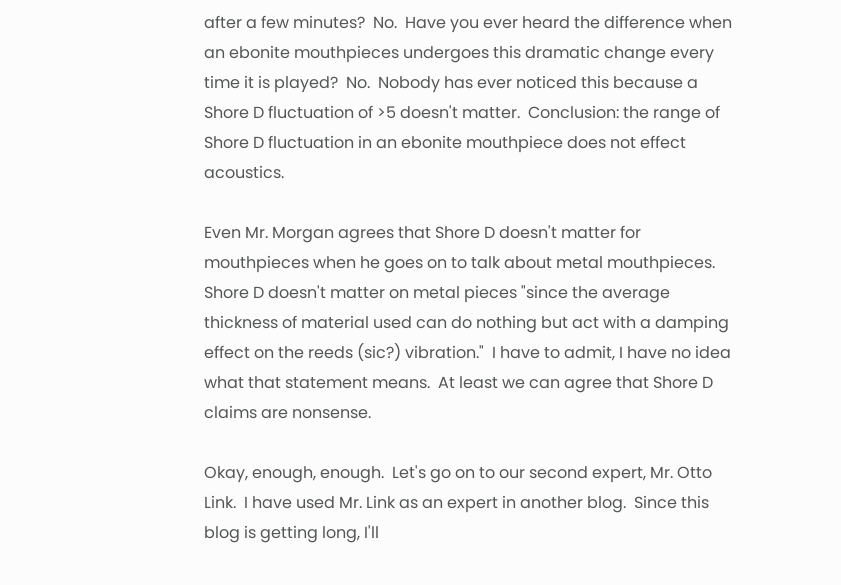after a few minutes?  No.  Have you ever heard the difference when an ebonite mouthpieces undergoes this dramatic change every time it is played?  No.  Nobody has ever noticed this because a Shore D fluctuation of >5 doesn't matter.  Conclusion: the range of Shore D fluctuation in an ebonite mouthpiece does not effect acoustics.

Even Mr. Morgan agrees that Shore D doesn't matter for mouthpieces when he goes on to talk about metal mouthpieces.  Shore D doesn't matter on metal pieces "since the average thickness of material used can do nothing but act with a damping effect on the reeds (sic?) vibration."  I have to admit, I have no idea what that statement means.  At least we can agree that Shore D claims are nonsense.

Okay, enough, enough.  Let's go on to our second expert, Mr. Otto Link.  I have used Mr. Link as an expert in another blog.  Since this blog is getting long, I'll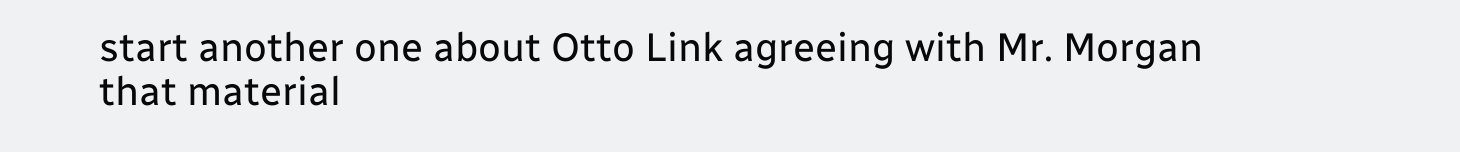start another one about Otto Link agreeing with Mr. Morgan that material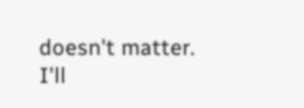doesn't matter.  I'll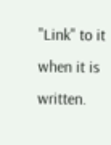"Link" to it when it is written.